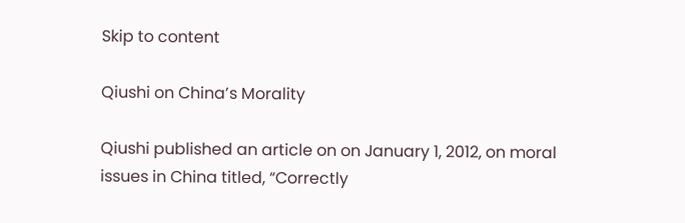Skip to content

Qiushi on China’s Morality

Qiushi published an article on on January 1, 2012, on moral issues in China titled, “Correctly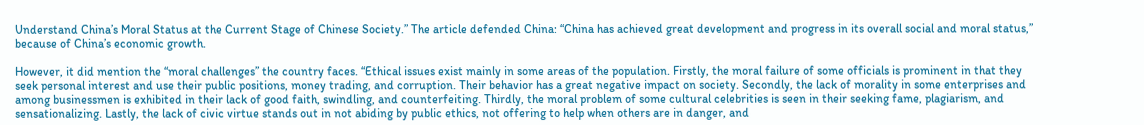Understand China’s Moral Status at the Current Stage of Chinese Society.” The article defended China: “China has achieved great development and progress in its overall social and moral status,” because of China’s economic growth.

However, it did mention the “moral challenges” the country faces. “Ethical issues exist mainly in some areas of the population. Firstly, the moral failure of some officials is prominent in that they seek personal interest and use their public positions, money trading, and corruption. Their behavior has a great negative impact on society. Secondly, the lack of morality in some enterprises and among businessmen is exhibited in their lack of good faith, swindling, and counterfeiting. Thirdly, the moral problem of some cultural celebrities is seen in their seeking fame, plagiarism, and sensationalizing. Lastly, the lack of civic virtue stands out in not abiding by public ethics, not offering to help when others are in danger, and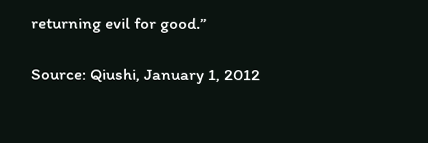returning evil for good.”

Source: Qiushi, January 1, 2012